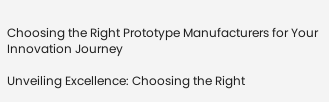Choosing the Right Prototype Manufacturers for Your Innovation Journey

Unveiling Excellence: Choosing the Right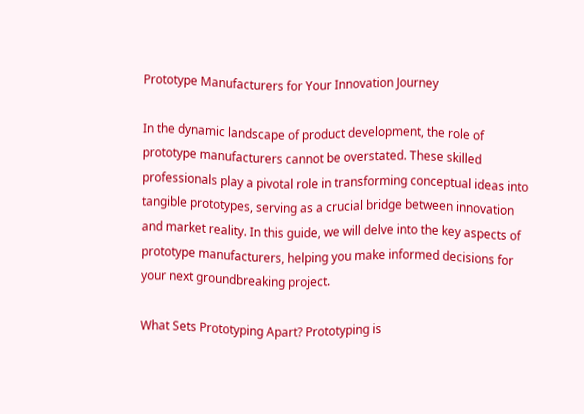Prototype Manufacturers for Your Innovation Journey

In the dynamic landscape of product development, the role of prototype manufacturers cannot be overstated. These skilled professionals play a pivotal role in transforming conceptual ideas into tangible prototypes, serving as a crucial bridge between innovation and market reality. In this guide, we will delve into the key aspects of prototype manufacturers, helping you make informed decisions for your next groundbreaking project.

What Sets Prototyping Apart? Prototyping is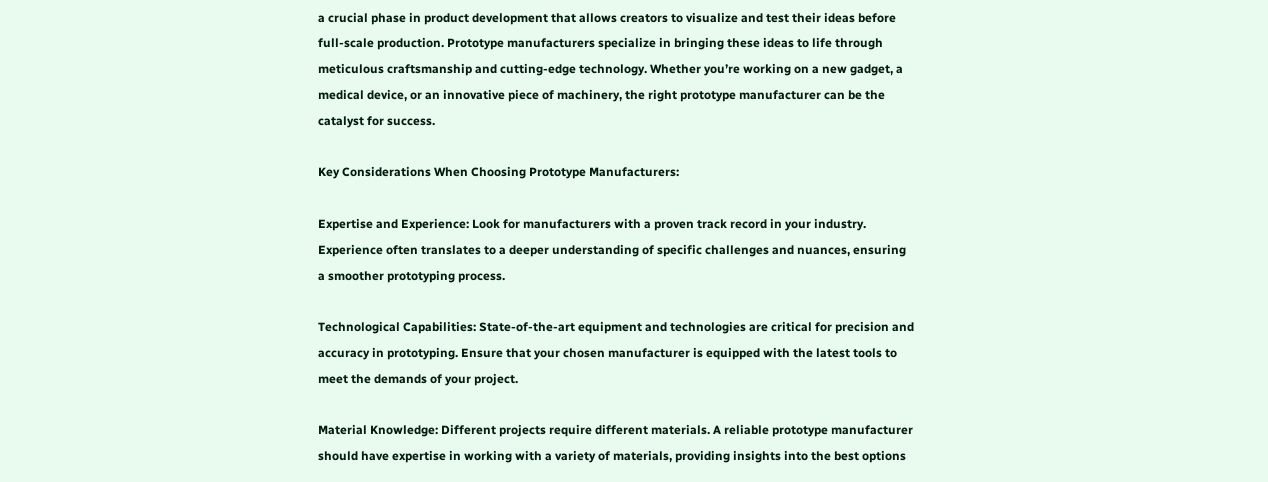a crucial phase in product development that allows creators to visualize and test their ideas before full-scale production. Prototype manufacturers specialize in bringing these ideas to life through meticulous craftsmanship and cutting-edge technology. Whether you’re working on a new gadget, a medical device, or an innovative piece of machinery, the right prototype manufacturer can be the catalyst for success.

Key Considerations When Choosing Prototype Manufacturers:

Expertise and Experience: Look for manufacturers with a proven track record in your industry. Experience often translates to a deeper understanding of specific challenges and nuances, ensuring a smoother prototyping process.

Technological Capabilities: State-of-the-art equipment and technologies are critical for precision and accuracy in prototyping. Ensure that your chosen manufacturer is equipped with the latest tools to meet the demands of your project.

Material Knowledge: Different projects require different materials. A reliable prototype manufacturer should have expertise in working with a variety of materials, providing insights into the best options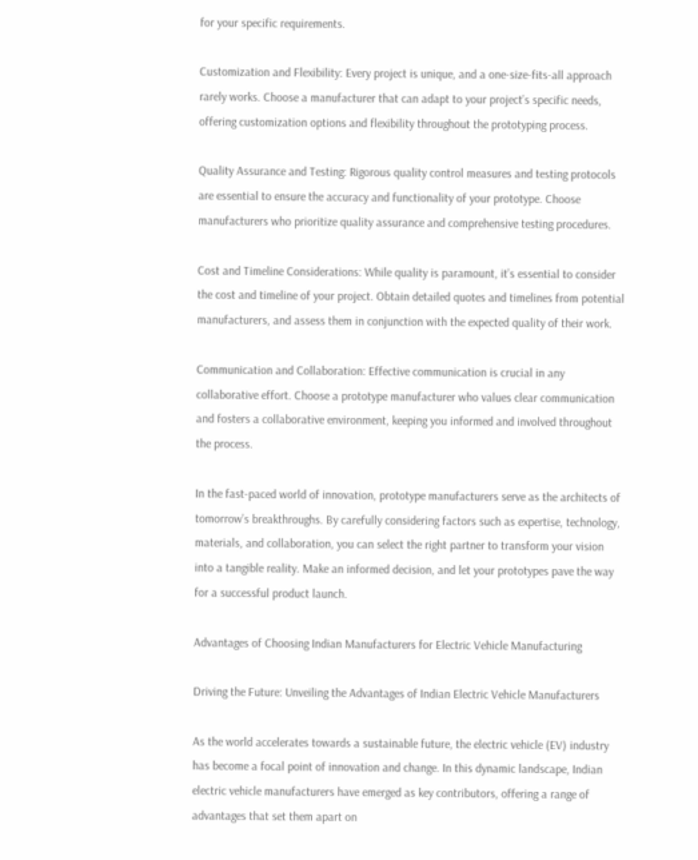for your specific requirements.

Customization and Flexibility: Every project is unique, and a one-size-fits-all approach rarely works. Choose a manufacturer that can adapt to your project’s specific needs, offering customization options and flexibility throughout the prototyping process.

Quality Assurance and Testing: Rigorous quality control measures and testing protocols are essential to ensure the accuracy and functionality of your prototype. Choose manufacturers who prioritize quality assurance and comprehensive testing procedures.

Cost and Timeline Considerations: While quality is paramount, it’s essential to consider the cost and timeline of your project. Obtain detailed quotes and timelines from potential manufacturers, and assess them in conjunction with the expected quality of their work.

Communication and Collaboration: Effective communication is crucial in any collaborative effort. Choose a prototype manufacturer who values clear communication and fosters a collaborative environment, keeping you informed and involved throughout the process.

In the fast-paced world of innovation, prototype manufacturers serve as the architects of tomorrow’s breakthroughs. By carefully considering factors such as expertise, technology, materials, and collaboration, you can select the right partner to transform your vision into a tangible reality. Make an informed decision, and let your prototypes pave the way for a successful product launch.

Advantages of Choosing Indian Manufacturers for Electric Vehicle Manufacturing

Driving the Future: Unveiling the Advantages of Indian Electric Vehicle Manufacturers

As the world accelerates towards a sustainable future, the electric vehicle (EV) industry has become a focal point of innovation and change. In this dynamic landscape, Indian electric vehicle manufacturers have emerged as key contributors, offering a range of advantages that set them apart on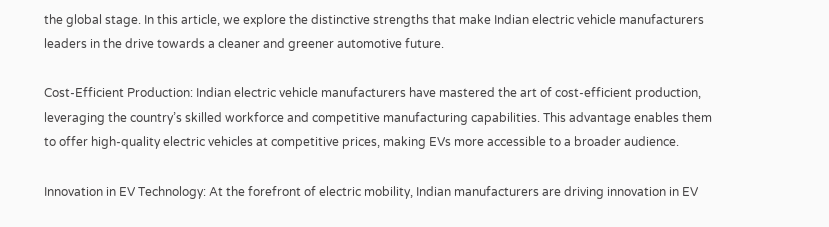the global stage. In this article, we explore the distinctive strengths that make Indian electric vehicle manufacturers leaders in the drive towards a cleaner and greener automotive future.

Cost-Efficient Production: Indian electric vehicle manufacturers have mastered the art of cost-efficient production, leveraging the country’s skilled workforce and competitive manufacturing capabilities. This advantage enables them to offer high-quality electric vehicles at competitive prices, making EVs more accessible to a broader audience.

Innovation in EV Technology: At the forefront of electric mobility, Indian manufacturers are driving innovation in EV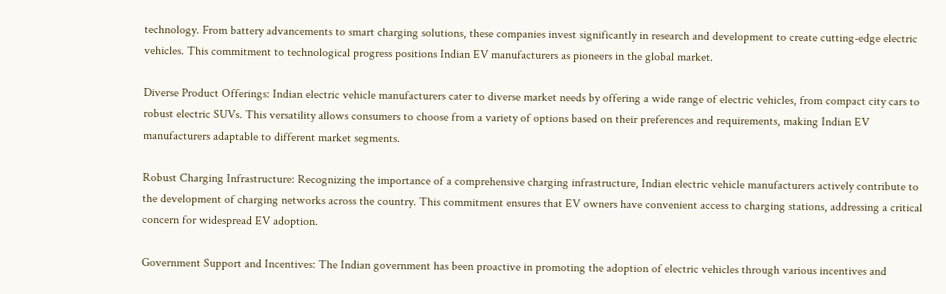technology. From battery advancements to smart charging solutions, these companies invest significantly in research and development to create cutting-edge electric vehicles. This commitment to technological progress positions Indian EV manufacturers as pioneers in the global market.

Diverse Product Offerings: Indian electric vehicle manufacturers cater to diverse market needs by offering a wide range of electric vehicles, from compact city cars to robust electric SUVs. This versatility allows consumers to choose from a variety of options based on their preferences and requirements, making Indian EV manufacturers adaptable to different market segments.

Robust Charging Infrastructure: Recognizing the importance of a comprehensive charging infrastructure, Indian electric vehicle manufacturers actively contribute to the development of charging networks across the country. This commitment ensures that EV owners have convenient access to charging stations, addressing a critical concern for widespread EV adoption.

Government Support and Incentives: The Indian government has been proactive in promoting the adoption of electric vehicles through various incentives and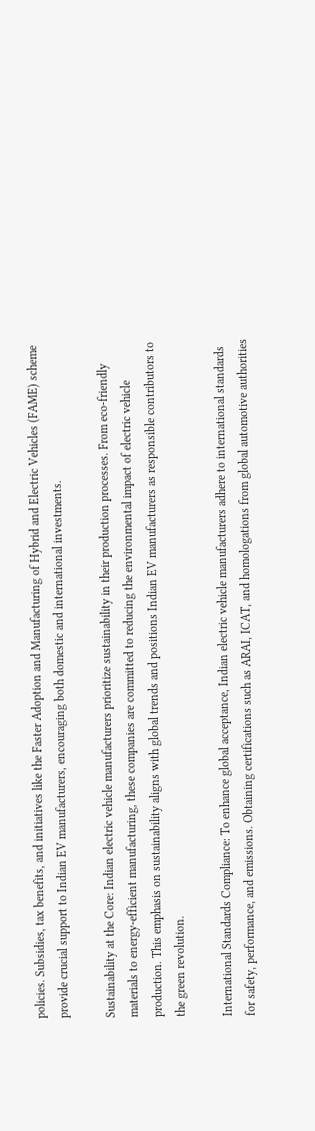policies. Subsidies, tax benefits, and initiatives like the Faster Adoption and Manufacturing of Hybrid and Electric Vehicles (FAME) scheme provide crucial support to Indian EV manufacturers, encouraging both domestic and international investments.

Sustainability at the Core: Indian electric vehicle manufacturers prioritize sustainability in their production processes. From eco-friendly materials to energy-efficient manufacturing, these companies are committed to reducing the environmental impact of electric vehicle production. This emphasis on sustainability aligns with global trends and positions Indian EV manufacturers as responsible contributors to the green revolution.

International Standards Compliance: To enhance global acceptance, Indian electric vehicle manufacturers adhere to international standards for safety, performance, and emissions. Obtaining certifications such as ARAI, ICAT, and homologations from global automotive authorities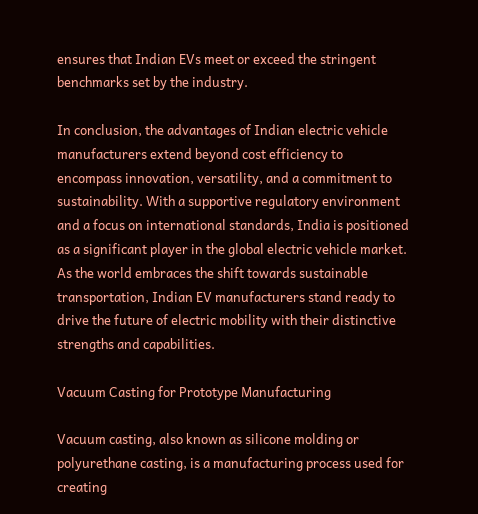ensures that Indian EVs meet or exceed the stringent benchmarks set by the industry.

In conclusion, the advantages of Indian electric vehicle manufacturers extend beyond cost efficiency to encompass innovation, versatility, and a commitment to sustainability. With a supportive regulatory environment and a focus on international standards, India is positioned as a significant player in the global electric vehicle market. As the world embraces the shift towards sustainable transportation, Indian EV manufacturers stand ready to drive the future of electric mobility with their distinctive strengths and capabilities.

Vacuum Casting for Prototype Manufacturing

Vacuum casting, also known as silicone molding or polyurethane casting, is a manufacturing process used for creating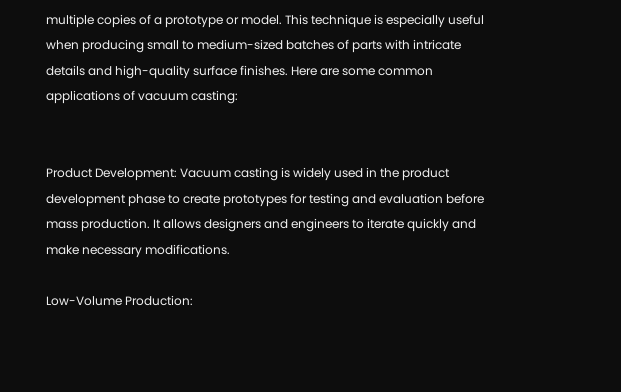multiple copies of a prototype or model. This technique is especially useful when producing small to medium-sized batches of parts with intricate details and high-quality surface finishes. Here are some common applications of vacuum casting:


Product Development: Vacuum casting is widely used in the product development phase to create prototypes for testing and evaluation before mass production. It allows designers and engineers to iterate quickly and make necessary modifications.

Low-Volume Production: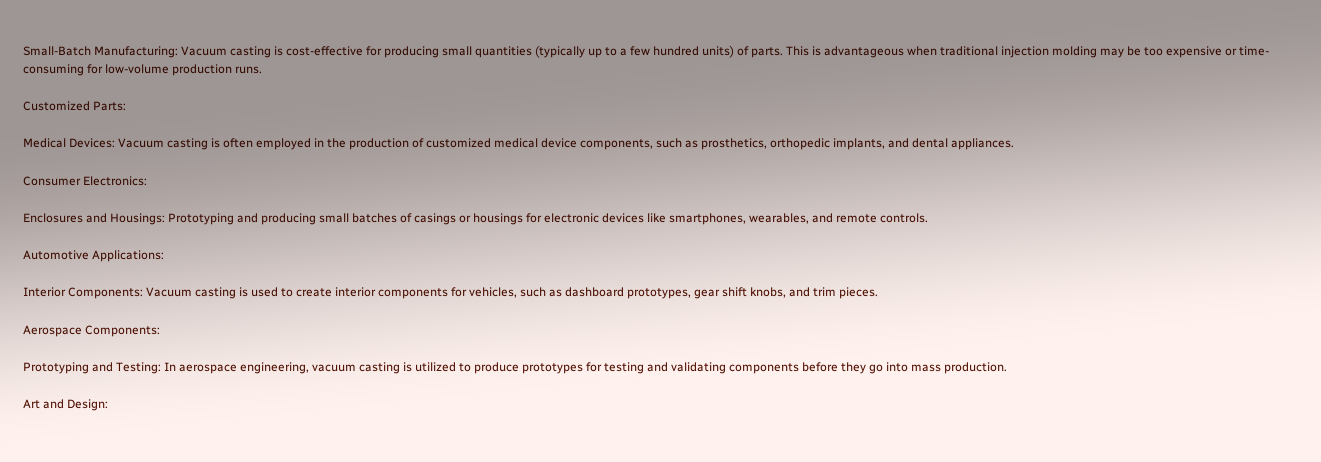Small-Batch Manufacturing: Vacuum casting is cost-effective for producing small quantities (typically up to a few hundred units) of parts. This is advantageous when traditional injection molding may be too expensive or time-consuming for low-volume production runs.

Customized Parts:

Medical Devices: Vacuum casting is often employed in the production of customized medical device components, such as prosthetics, orthopedic implants, and dental appliances.

Consumer Electronics:

Enclosures and Housings: Prototyping and producing small batches of casings or housings for electronic devices like smartphones, wearables, and remote controls.

Automotive Applications:

Interior Components: Vacuum casting is used to create interior components for vehicles, such as dashboard prototypes, gear shift knobs, and trim pieces.

Aerospace Components:

Prototyping and Testing: In aerospace engineering, vacuum casting is utilized to produce prototypes for testing and validating components before they go into mass production.

Art and Design: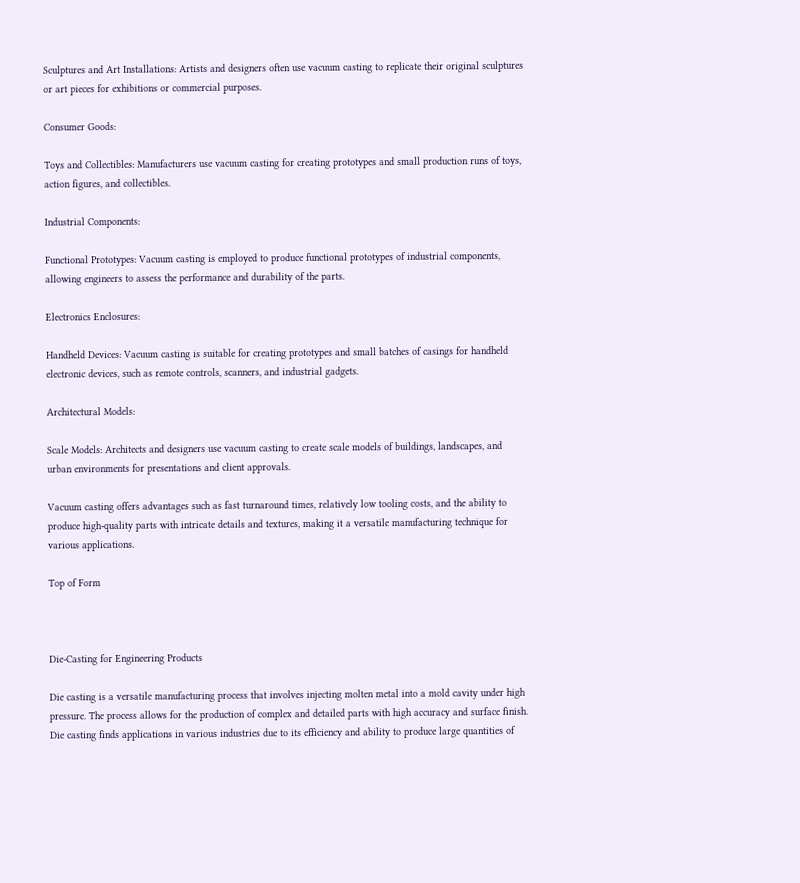Sculptures and Art Installations: Artists and designers often use vacuum casting to replicate their original sculptures or art pieces for exhibitions or commercial purposes.

Consumer Goods:

Toys and Collectibles: Manufacturers use vacuum casting for creating prototypes and small production runs of toys, action figures, and collectibles.

Industrial Components:

Functional Prototypes: Vacuum casting is employed to produce functional prototypes of industrial components, allowing engineers to assess the performance and durability of the parts.

Electronics Enclosures:

Handheld Devices: Vacuum casting is suitable for creating prototypes and small batches of casings for handheld electronic devices, such as remote controls, scanners, and industrial gadgets.

Architectural Models:

Scale Models: Architects and designers use vacuum casting to create scale models of buildings, landscapes, and urban environments for presentations and client approvals.

Vacuum casting offers advantages such as fast turnaround times, relatively low tooling costs, and the ability to produce high-quality parts with intricate details and textures, making it a versatile manufacturing technique for various applications.

Top of Form



Die-Casting for Engineering Products

Die casting is a versatile manufacturing process that involves injecting molten metal into a mold cavity under high pressure. The process allows for the production of complex and detailed parts with high accuracy and surface finish. Die casting finds applications in various industries due to its efficiency and ability to produce large quantities of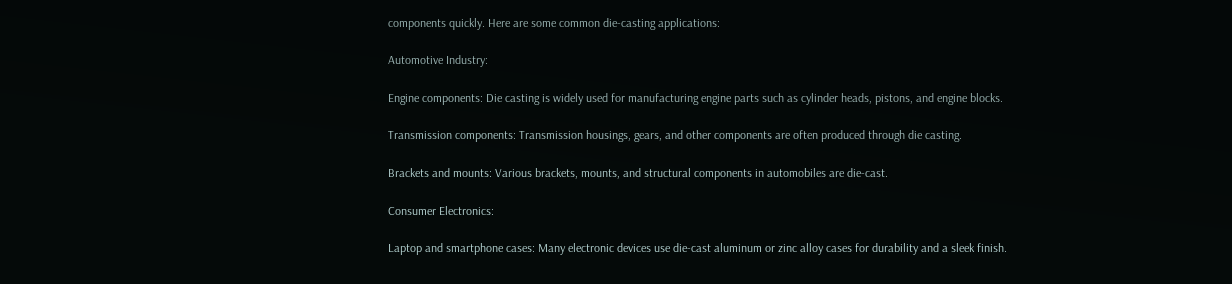components quickly. Here are some common die-casting applications:

Automotive Industry:

Engine components: Die casting is widely used for manufacturing engine parts such as cylinder heads, pistons, and engine blocks.

Transmission components: Transmission housings, gears, and other components are often produced through die casting.

Brackets and mounts: Various brackets, mounts, and structural components in automobiles are die-cast.

Consumer Electronics:

Laptop and smartphone cases: Many electronic devices use die-cast aluminum or zinc alloy cases for durability and a sleek finish.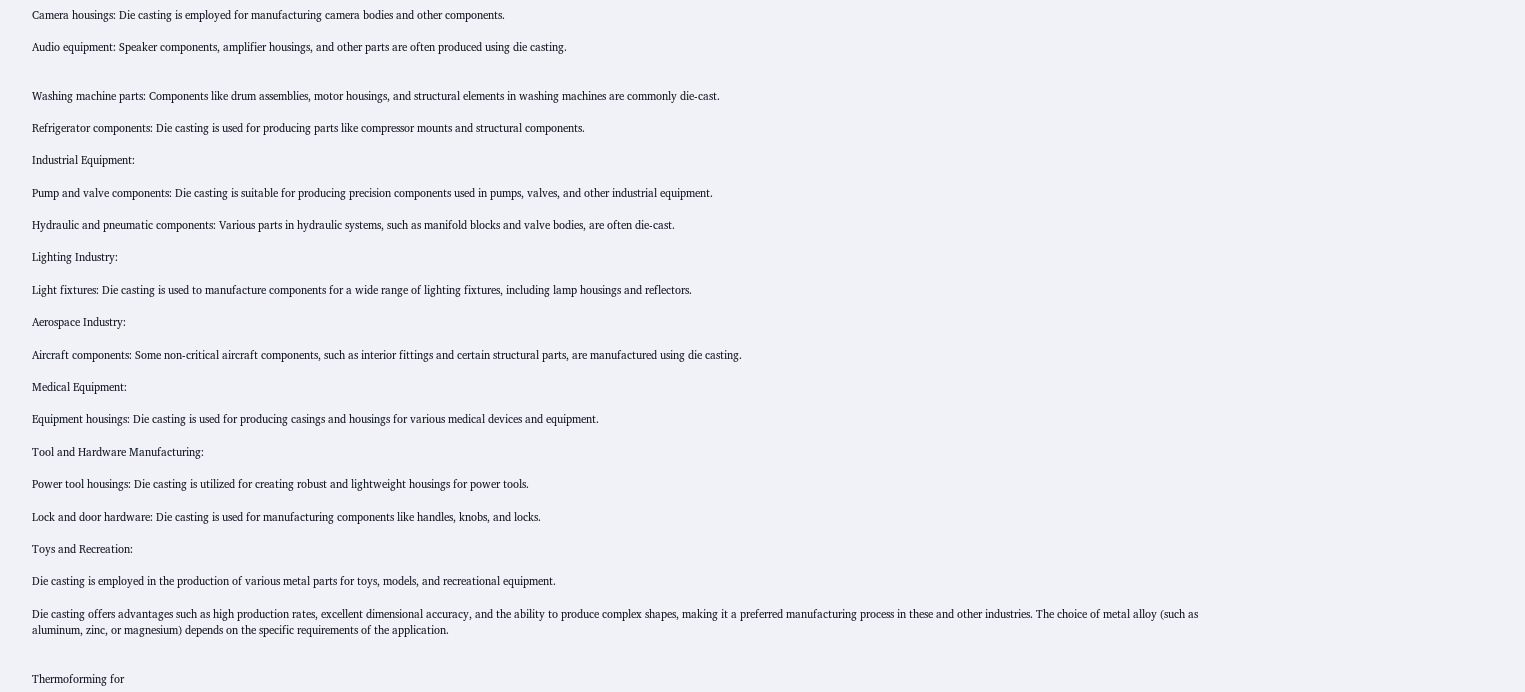Camera housings: Die casting is employed for manufacturing camera bodies and other components.

Audio equipment: Speaker components, amplifier housings, and other parts are often produced using die casting.


Washing machine parts: Components like drum assemblies, motor housings, and structural elements in washing machines are commonly die-cast.

Refrigerator components: Die casting is used for producing parts like compressor mounts and structural components.

Industrial Equipment:

Pump and valve components: Die casting is suitable for producing precision components used in pumps, valves, and other industrial equipment.

Hydraulic and pneumatic components: Various parts in hydraulic systems, such as manifold blocks and valve bodies, are often die-cast.

Lighting Industry:

Light fixtures: Die casting is used to manufacture components for a wide range of lighting fixtures, including lamp housings and reflectors.

Aerospace Industry:

Aircraft components: Some non-critical aircraft components, such as interior fittings and certain structural parts, are manufactured using die casting.

Medical Equipment:

Equipment housings: Die casting is used for producing casings and housings for various medical devices and equipment.

Tool and Hardware Manufacturing:

Power tool housings: Die casting is utilized for creating robust and lightweight housings for power tools.

Lock and door hardware: Die casting is used for manufacturing components like handles, knobs, and locks.

Toys and Recreation:

Die casting is employed in the production of various metal parts for toys, models, and recreational equipment.

Die casting offers advantages such as high production rates, excellent dimensional accuracy, and the ability to produce complex shapes, making it a preferred manufacturing process in these and other industries. The choice of metal alloy (such as aluminum, zinc, or magnesium) depends on the specific requirements of the application.


Thermoforming for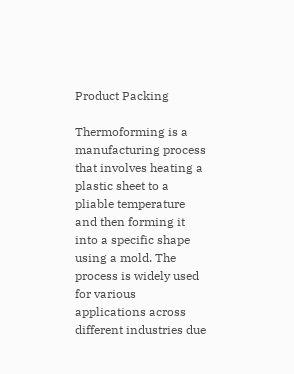Product Packing

Thermoforming is a manufacturing process that involves heating a plastic sheet to a pliable temperature and then forming it into a specific shape using a mold. The process is widely used for various applications across different industries due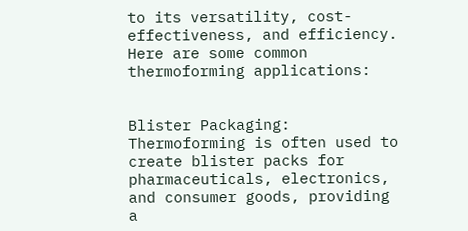to its versatility, cost-effectiveness, and efficiency. Here are some common thermoforming applications:


Blister Packaging: Thermoforming is often used to create blister packs for pharmaceuticals, electronics, and consumer goods, providing a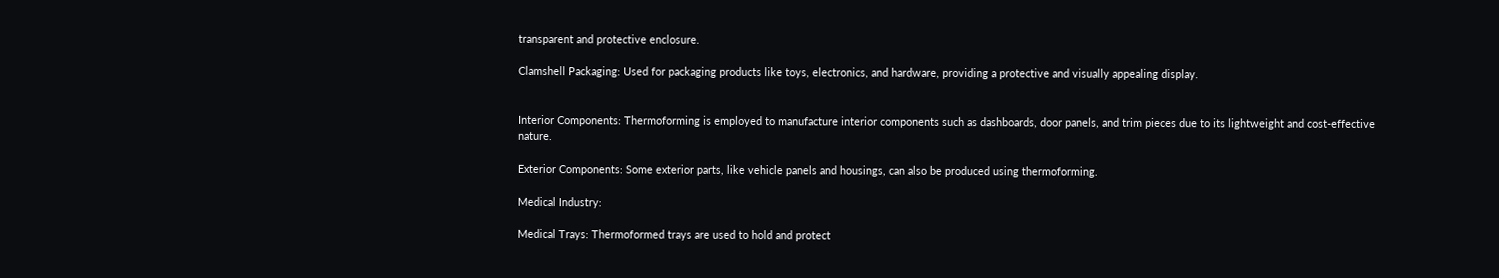transparent and protective enclosure.

Clamshell Packaging: Used for packaging products like toys, electronics, and hardware, providing a protective and visually appealing display.


Interior Components: Thermoforming is employed to manufacture interior components such as dashboards, door panels, and trim pieces due to its lightweight and cost-effective nature.

Exterior Components: Some exterior parts, like vehicle panels and housings, can also be produced using thermoforming.

Medical Industry:

Medical Trays: Thermoformed trays are used to hold and protect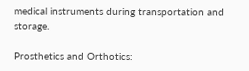medical instruments during transportation and storage.

Prosthetics and Orthotics: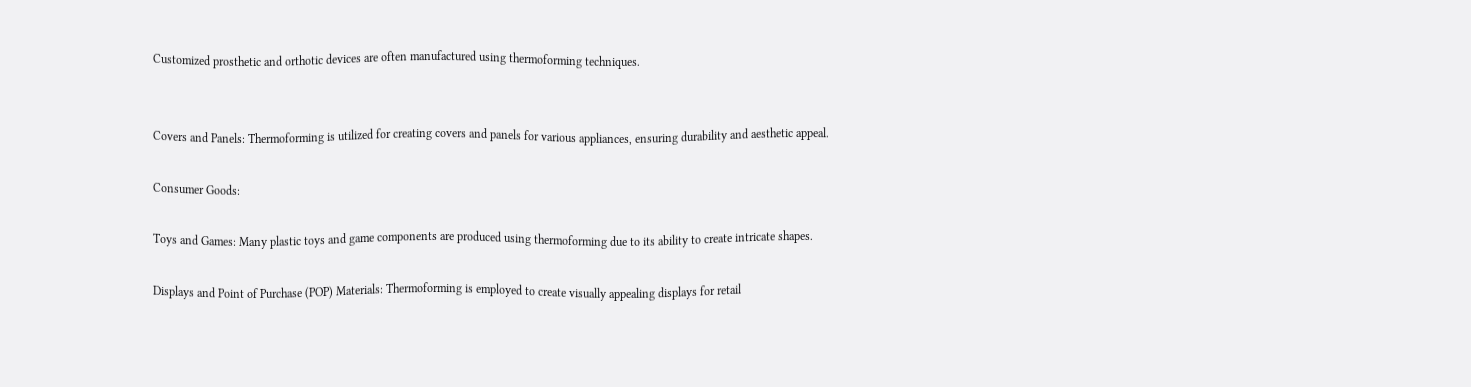Customized prosthetic and orthotic devices are often manufactured using thermoforming techniques.


Covers and Panels: Thermoforming is utilized for creating covers and panels for various appliances, ensuring durability and aesthetic appeal.

Consumer Goods:

Toys and Games: Many plastic toys and game components are produced using thermoforming due to its ability to create intricate shapes.

Displays and Point of Purchase (POP) Materials: Thermoforming is employed to create visually appealing displays for retail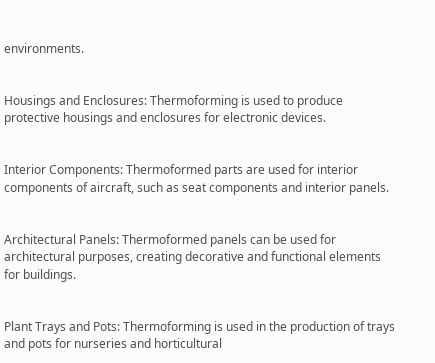environments.


Housings and Enclosures: Thermoforming is used to produce protective housings and enclosures for electronic devices.


Interior Components: Thermoformed parts are used for interior components of aircraft, such as seat components and interior panels.


Architectural Panels: Thermoformed panels can be used for architectural purposes, creating decorative and functional elements for buildings.


Plant Trays and Pots: Thermoforming is used in the production of trays and pots for nurseries and horticultural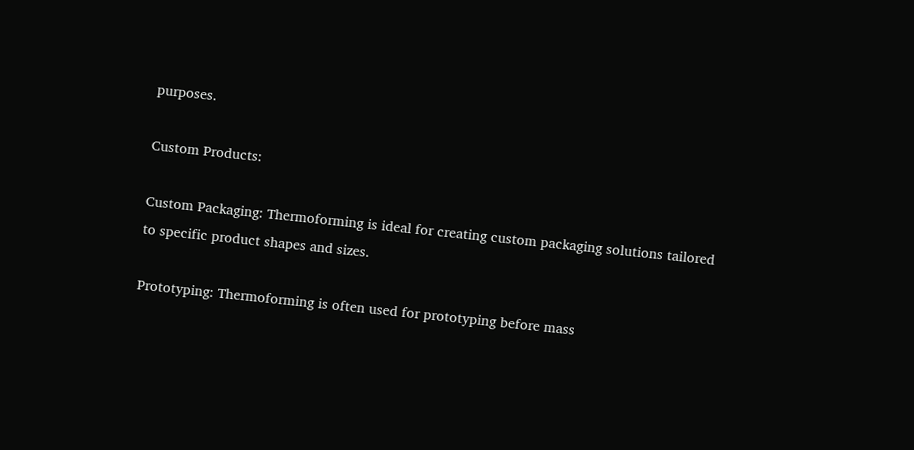purposes.

Custom Products:

Custom Packaging: Thermoforming is ideal for creating custom packaging solutions tailored to specific product shapes and sizes.

Prototyping: Thermoforming is often used for prototyping before mass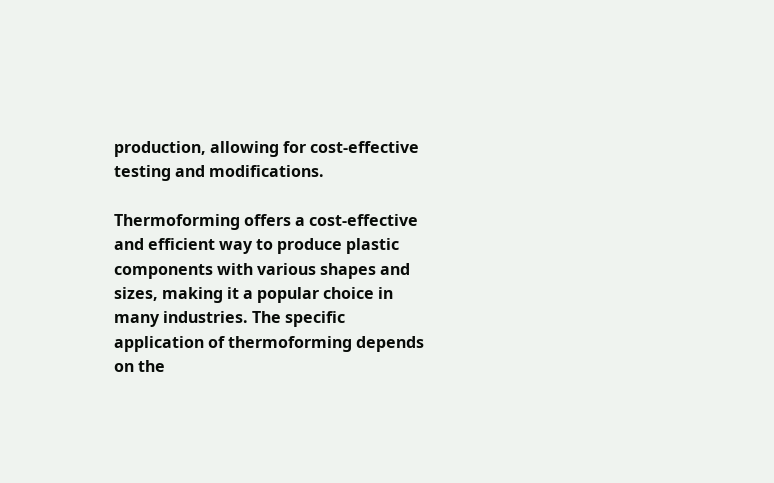production, allowing for cost-effective testing and modifications.

Thermoforming offers a cost-effective and efficient way to produce plastic components with various shapes and sizes, making it a popular choice in many industries. The specific application of thermoforming depends on the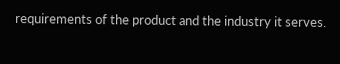requirements of the product and the industry it serves.